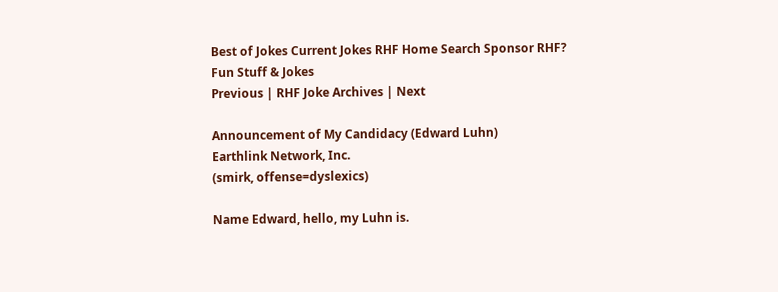Best of Jokes Current Jokes RHF Home Search Sponsor RHF?
Fun Stuff & Jokes
Previous | RHF Joke Archives | Next

Announcement of My Candidacy (Edward Luhn)
Earthlink Network, Inc.
(smirk, offense=dyslexics)

Name Edward, hello, my Luhn is.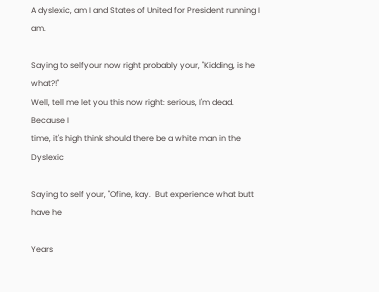A dyslexic, am I and States of United for President running I am.

Saying to selfyour now right probably your, "Kidding, is he what?!"
Well, tell me let you this now right: serious, I'm dead.  Because I
time, it's high think should there be a white man in the Dyslexic

Saying to self your, "Ofine, kay.  But experience what butt have he

Years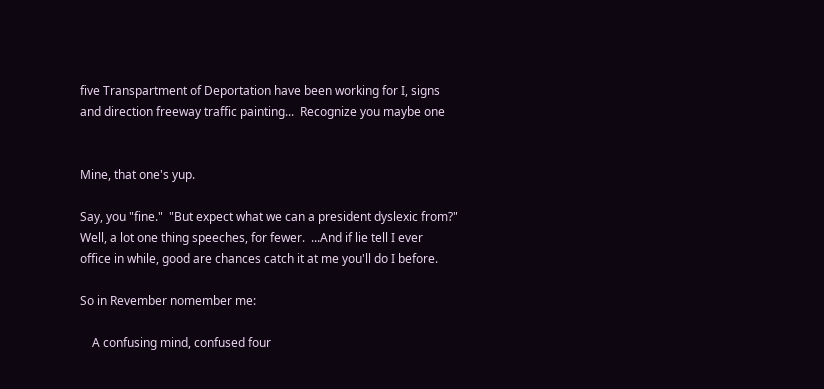five Transpartment of Deportation have been working for I, signs
and direction freeway traffic painting...  Recognize you maybe one


Mine, that one's yup.

Say, you "fine."  "But expect what we can a president dyslexic from?"
Well, a lot one thing speeches, for fewer.  ...And if lie tell I ever
office in while, good are chances catch it at me you'll do I before.

So in Revember nomember me:

    A confusing mind, confused four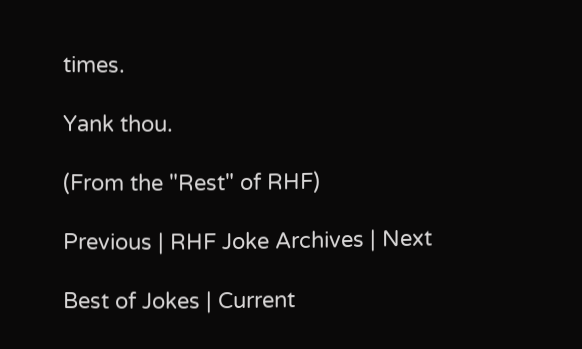times.

Yank thou.

(From the "Rest" of RHF)

Previous | RHF Joke Archives | Next

Best of Jokes | Current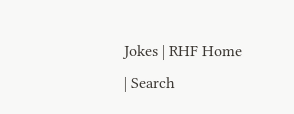Jokes | RHF Home | Search